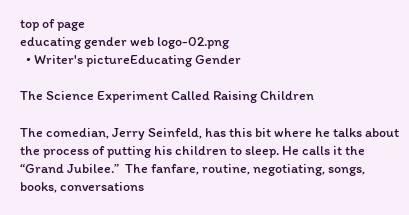top of page
educating gender web logo-02.png
  • Writer's pictureEducating Gender

The Science Experiment Called Raising Children

The comedian, Jerry Seinfeld, has this bit where he talks about the process of putting his children to sleep. He calls it the “Grand Jubilee.”  The fanfare, routine, negotiating, songs, books, conversations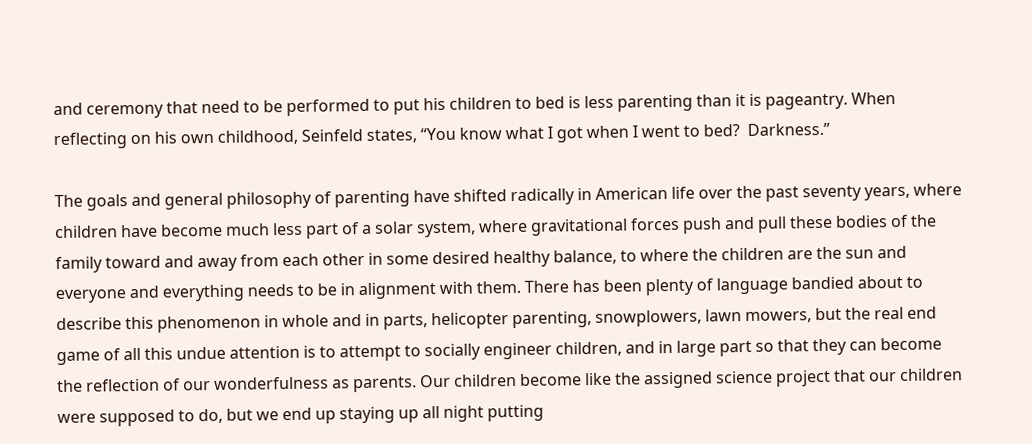and ceremony that need to be performed to put his children to bed is less parenting than it is pageantry. When reflecting on his own childhood, Seinfeld states, “You know what I got when I went to bed?  Darkness.”

The goals and general philosophy of parenting have shifted radically in American life over the past seventy years, where children have become much less part of a solar system, where gravitational forces push and pull these bodies of the family toward and away from each other in some desired healthy balance, to where the children are the sun and everyone and everything needs to be in alignment with them. There has been plenty of language bandied about to describe this phenomenon in whole and in parts, helicopter parenting, snowplowers, lawn mowers, but the real end game of all this undue attention is to attempt to socially engineer children, and in large part so that they can become the reflection of our wonderfulness as parents. Our children become like the assigned science project that our children were supposed to do, but we end up staying up all night putting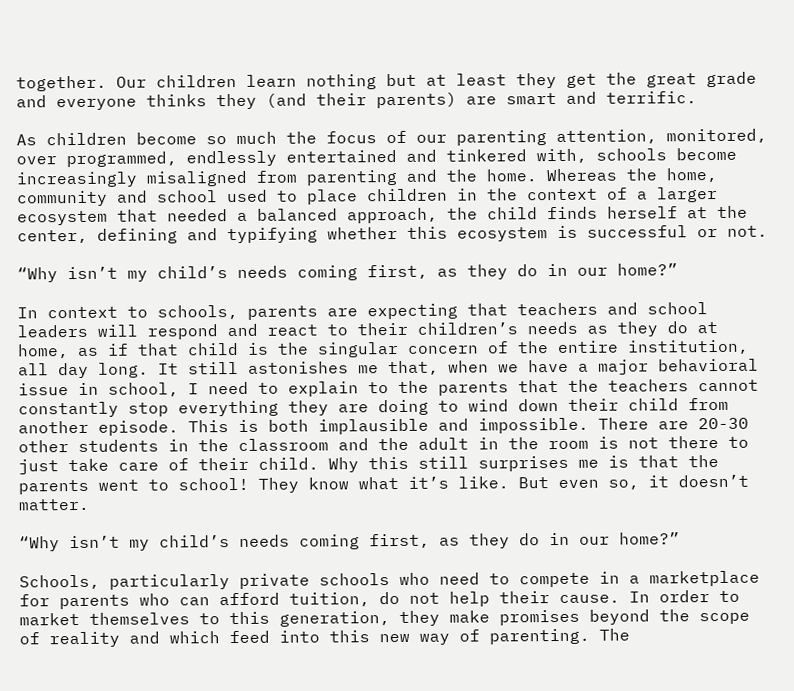together. Our children learn nothing but at least they get the great grade and everyone thinks they (and their parents) are smart and terrific.

As children become so much the focus of our parenting attention, monitored, over programmed, endlessly entertained and tinkered with, schools become increasingly misaligned from parenting and the home. Whereas the home, community and school used to place children in the context of a larger ecosystem that needed a balanced approach, the child finds herself at the center, defining and typifying whether this ecosystem is successful or not.

“Why isn’t my child’s needs coming first, as they do in our home?”

In context to schools, parents are expecting that teachers and school leaders will respond and react to their children’s needs as they do at home, as if that child is the singular concern of the entire institution, all day long. It still astonishes me that, when we have a major behavioral issue in school, I need to explain to the parents that the teachers cannot constantly stop everything they are doing to wind down their child from another episode. This is both implausible and impossible. There are 20-30 other students in the classroom and the adult in the room is not there to just take care of their child. Why this still surprises me is that the parents went to school! They know what it’s like. But even so, it doesn’t matter.

“Why isn’t my child’s needs coming first, as they do in our home?”

Schools, particularly private schools who need to compete in a marketplace for parents who can afford tuition, do not help their cause. In order to market themselves to this generation, they make promises beyond the scope of reality and which feed into this new way of parenting. The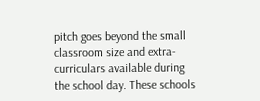pitch goes beyond the small classroom size and extra-curriculars available during the school day. These schools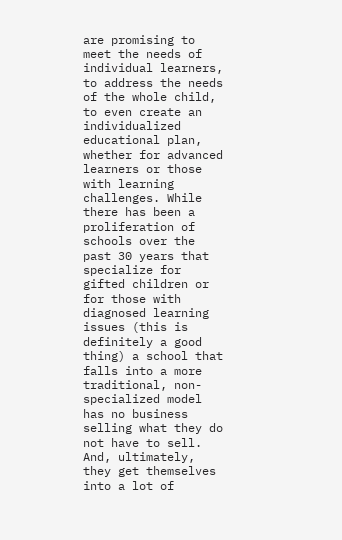are promising to meet the needs of individual learners, to address the needs of the whole child, to even create an individualized educational plan, whether for advanced learners or those with learning challenges. While there has been a proliferation of schools over the past 30 years that specialize for gifted children or for those with diagnosed learning issues (this is definitely a good thing) a school that falls into a more traditional, non-specialized model has no business selling what they do not have to sell. And, ultimately, they get themselves into a lot of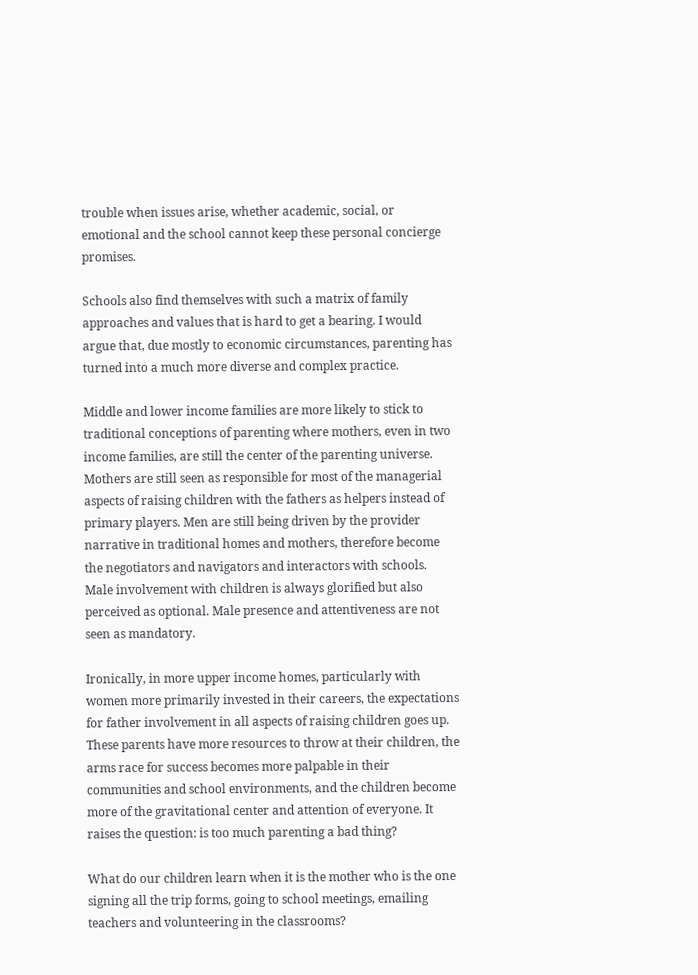trouble when issues arise, whether academic, social, or emotional and the school cannot keep these personal concierge promises.

Schools also find themselves with such a matrix of family approaches and values that is hard to get a bearing. I would argue that, due mostly to economic circumstances, parenting has turned into a much more diverse and complex practice.

Middle and lower income families are more likely to stick to traditional conceptions of parenting where mothers, even in two income families, are still the center of the parenting universe. Mothers are still seen as responsible for most of the managerial aspects of raising children with the fathers as helpers instead of primary players. Men are still being driven by the provider narrative in traditional homes and mothers, therefore become the negotiators and navigators and interactors with schools.  Male involvement with children is always glorified but also perceived as optional. Male presence and attentiveness are not seen as mandatory.

Ironically, in more upper income homes, particularly with women more primarily invested in their careers, the expectations for father involvement in all aspects of raising children goes up. These parents have more resources to throw at their children, the arms race for success becomes more palpable in their communities and school environments, and the children become more of the gravitational center and attention of everyone. It raises the question: is too much parenting a bad thing?

What do our children learn when it is the mother who is the one signing all the trip forms, going to school meetings, emailing teachers and volunteering in the classrooms?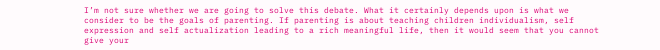I’m not sure whether we are going to solve this debate. What it certainly depends upon is what we consider to be the goals of parenting. If parenting is about teaching children individualism, self expression and self actualization leading to a rich meaningful life, then it would seem that you cannot give your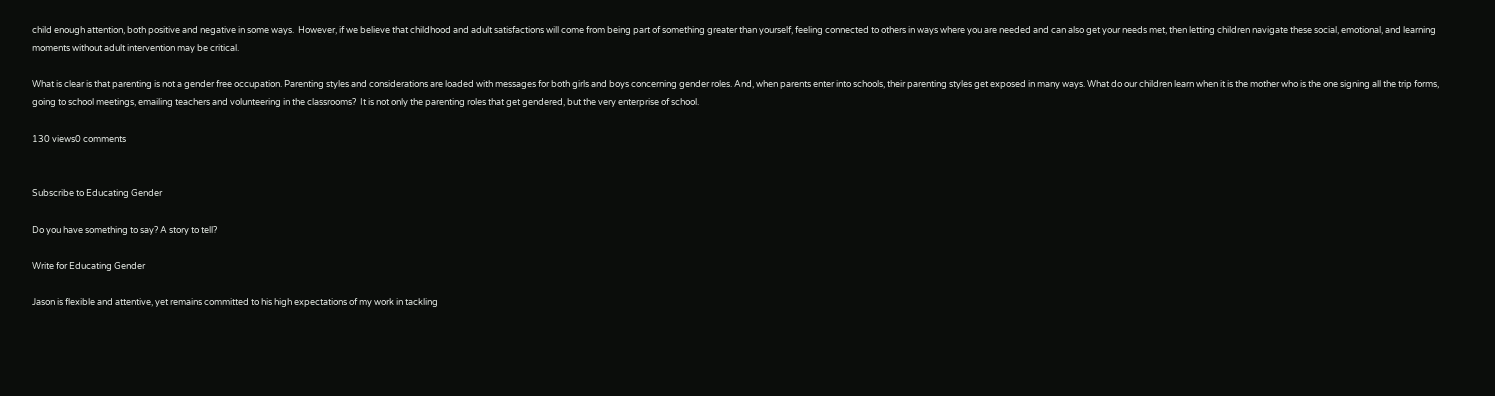child enough attention, both positive and negative in some ways.  However, if we believe that childhood and adult satisfactions will come from being part of something greater than yourself, feeling connected to others in ways where you are needed and can also get your needs met, then letting children navigate these social, emotional, and learning moments without adult intervention may be critical.

What is clear is that parenting is not a gender free occupation. Parenting styles and considerations are loaded with messages for both girls and boys concerning gender roles. And, when parents enter into schools, their parenting styles get exposed in many ways. What do our children learn when it is the mother who is the one signing all the trip forms, going to school meetings, emailing teachers and volunteering in the classrooms?  It is not only the parenting roles that get gendered, but the very enterprise of school.

130 views0 comments


Subscribe to Educating Gender

Do you have something to say? A story to tell?

Write for Educating Gender

Jason is flexible and attentive, yet remains committed to his high expectations of my work in tackling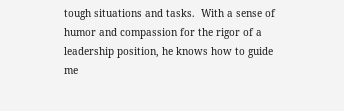tough situations and tasks.  With a sense of humor and compassion for the rigor of a leadership position, he knows how to guide me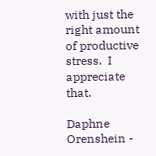with just the right amount of productive stress.  I appreciate that.

Daphne Orenshein -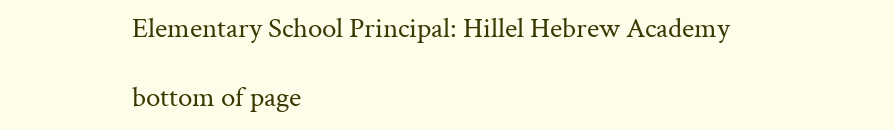Elementary School Principal: Hillel Hebrew Academy

bottom of page